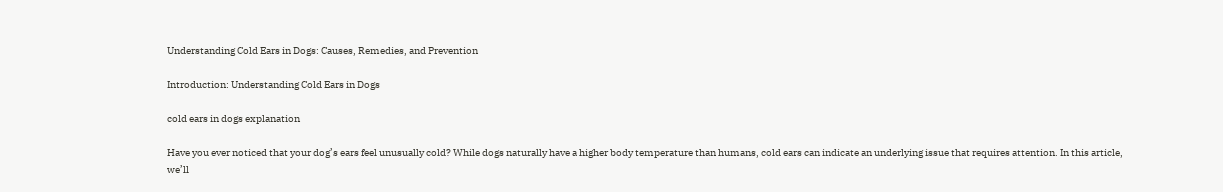Understanding Cold Ears in Dogs: Causes, Remedies, and Prevention

Introduction: Understanding Cold Ears in Dogs

cold ears in dogs explanation

Have you ever noticed that your dog’s ears feel unusually cold? While dogs naturally have a higher body temperature than humans, cold ears can indicate an underlying issue that requires attention. In this article, we’ll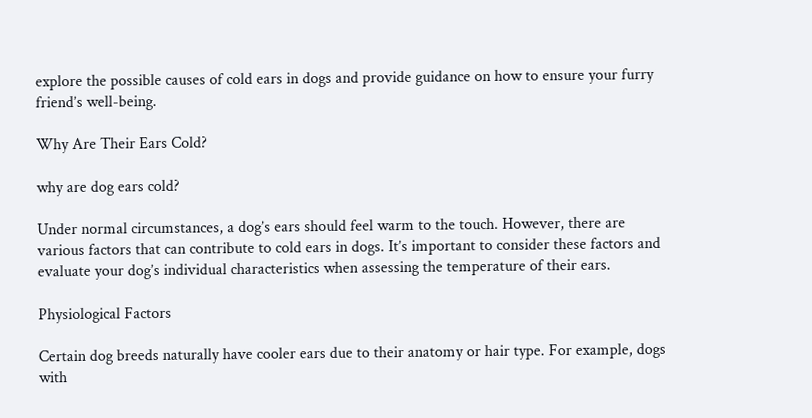explore the possible causes of cold ears in dogs and provide guidance on how to ensure your furry friend’s well-being.

Why Are Their Ears Cold?

why are dog ears cold?

Under normal circumstances, a dog’s ears should feel warm to the touch. However, there are various factors that can contribute to cold ears in dogs. It’s important to consider these factors and evaluate your dog’s individual characteristics when assessing the temperature of their ears.

Physiological Factors

Certain dog breeds naturally have cooler ears due to their anatomy or hair type. For example, dogs with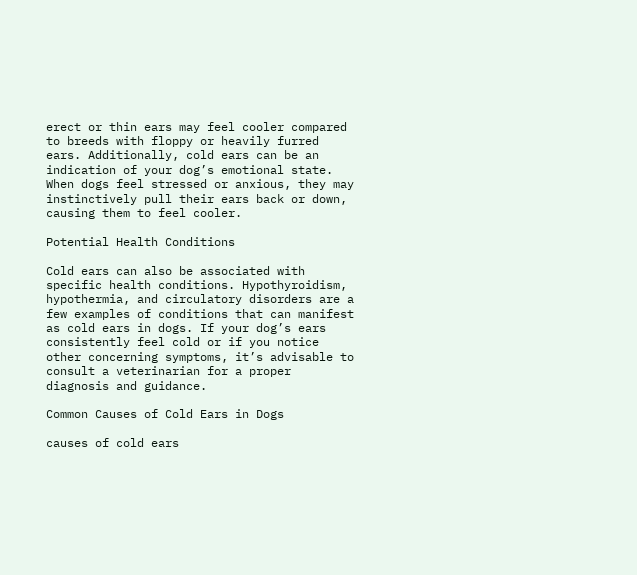erect or thin ears may feel cooler compared to breeds with floppy or heavily furred ears. Additionally, cold ears can be an indication of your dog’s emotional state. When dogs feel stressed or anxious, they may instinctively pull their ears back or down, causing them to feel cooler.

Potential Health Conditions

Cold ears can also be associated with specific health conditions. Hypothyroidism, hypothermia, and circulatory disorders are a few examples of conditions that can manifest as cold ears in dogs. If your dog’s ears consistently feel cold or if you notice other concerning symptoms, it’s advisable to consult a veterinarian for a proper diagnosis and guidance.

Common Causes of Cold Ears in Dogs

causes of cold ears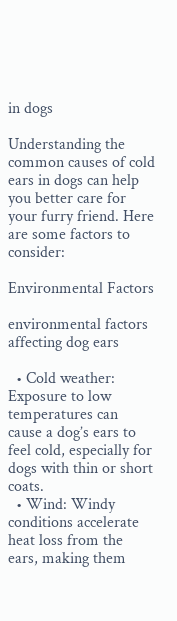in dogs

Understanding the common causes of cold ears in dogs can help you better care for your furry friend. Here are some factors to consider:

Environmental Factors

environmental factors affecting dog ears

  • Cold weather: Exposure to low temperatures can cause a dog’s ears to feel cold, especially for dogs with thin or short coats.
  • Wind: Windy conditions accelerate heat loss from the ears, making them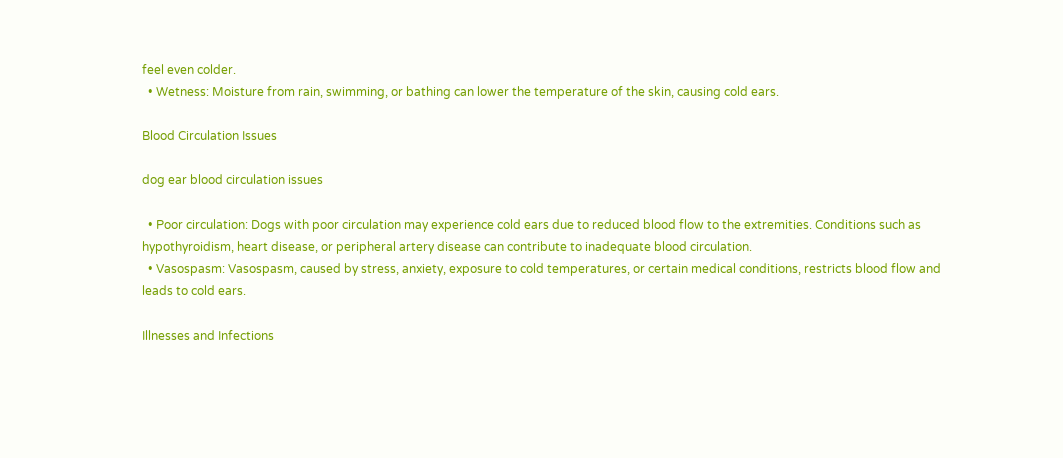feel even colder.
  • Wetness: Moisture from rain, swimming, or bathing can lower the temperature of the skin, causing cold ears.

Blood Circulation Issues

dog ear blood circulation issues

  • Poor circulation: Dogs with poor circulation may experience cold ears due to reduced blood flow to the extremities. Conditions such as hypothyroidism, heart disease, or peripheral artery disease can contribute to inadequate blood circulation.
  • Vasospasm: Vasospasm, caused by stress, anxiety, exposure to cold temperatures, or certain medical conditions, restricts blood flow and leads to cold ears.

Illnesses and Infections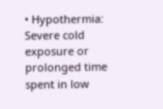• Hypothermia: Severe cold exposure or prolonged time spent in low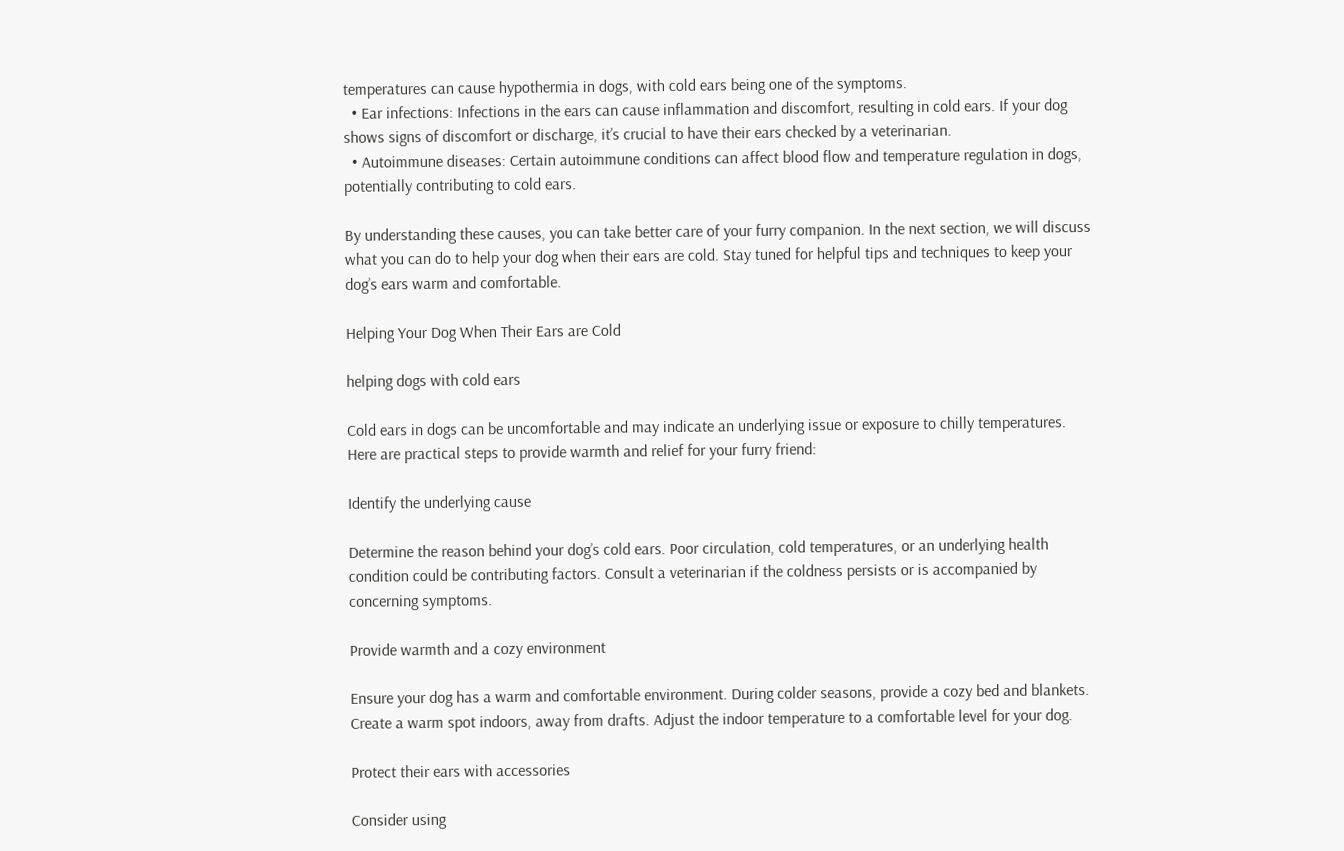temperatures can cause hypothermia in dogs, with cold ears being one of the symptoms.
  • Ear infections: Infections in the ears can cause inflammation and discomfort, resulting in cold ears. If your dog shows signs of discomfort or discharge, it’s crucial to have their ears checked by a veterinarian.
  • Autoimmune diseases: Certain autoimmune conditions can affect blood flow and temperature regulation in dogs, potentially contributing to cold ears.

By understanding these causes, you can take better care of your furry companion. In the next section, we will discuss what you can do to help your dog when their ears are cold. Stay tuned for helpful tips and techniques to keep your dog’s ears warm and comfortable.

Helping Your Dog When Their Ears are Cold

helping dogs with cold ears

Cold ears in dogs can be uncomfortable and may indicate an underlying issue or exposure to chilly temperatures. Here are practical steps to provide warmth and relief for your furry friend:

Identify the underlying cause

Determine the reason behind your dog’s cold ears. Poor circulation, cold temperatures, or an underlying health condition could be contributing factors. Consult a veterinarian if the coldness persists or is accompanied by concerning symptoms.

Provide warmth and a cozy environment

Ensure your dog has a warm and comfortable environment. During colder seasons, provide a cozy bed and blankets. Create a warm spot indoors, away from drafts. Adjust the indoor temperature to a comfortable level for your dog.

Protect their ears with accessories

Consider using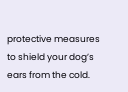protective measures to shield your dog’s ears from the cold.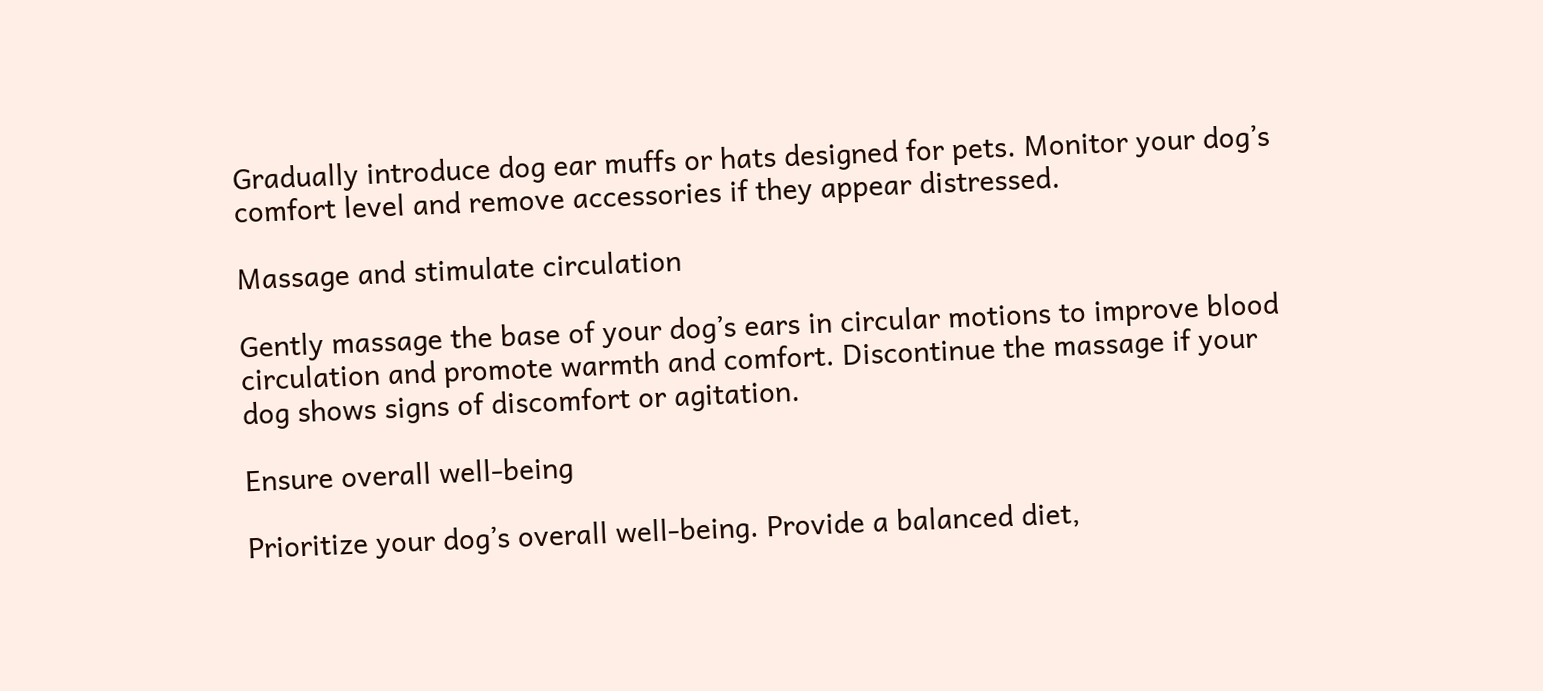Gradually introduce dog ear muffs or hats designed for pets. Monitor your dog’s comfort level and remove accessories if they appear distressed.

Massage and stimulate circulation

Gently massage the base of your dog’s ears in circular motions to improve blood circulation and promote warmth and comfort. Discontinue the massage if your dog shows signs of discomfort or agitation.

Ensure overall well-being

Prioritize your dog’s overall well-being. Provide a balanced diet,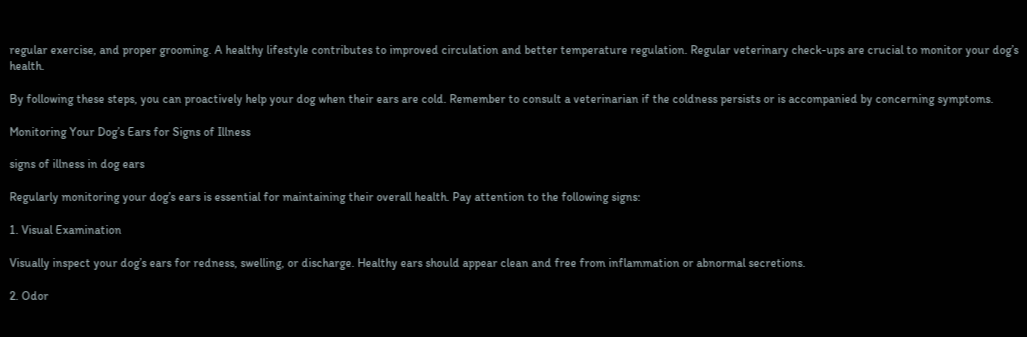regular exercise, and proper grooming. A healthy lifestyle contributes to improved circulation and better temperature regulation. Regular veterinary check-ups are crucial to monitor your dog’s health.

By following these steps, you can proactively help your dog when their ears are cold. Remember to consult a veterinarian if the coldness persists or is accompanied by concerning symptoms.

Monitoring Your Dog’s Ears for Signs of Illness

signs of illness in dog ears

Regularly monitoring your dog’s ears is essential for maintaining their overall health. Pay attention to the following signs:

1. Visual Examination

Visually inspect your dog’s ears for redness, swelling, or discharge. Healthy ears should appear clean and free from inflammation or abnormal secretions.

2. Odor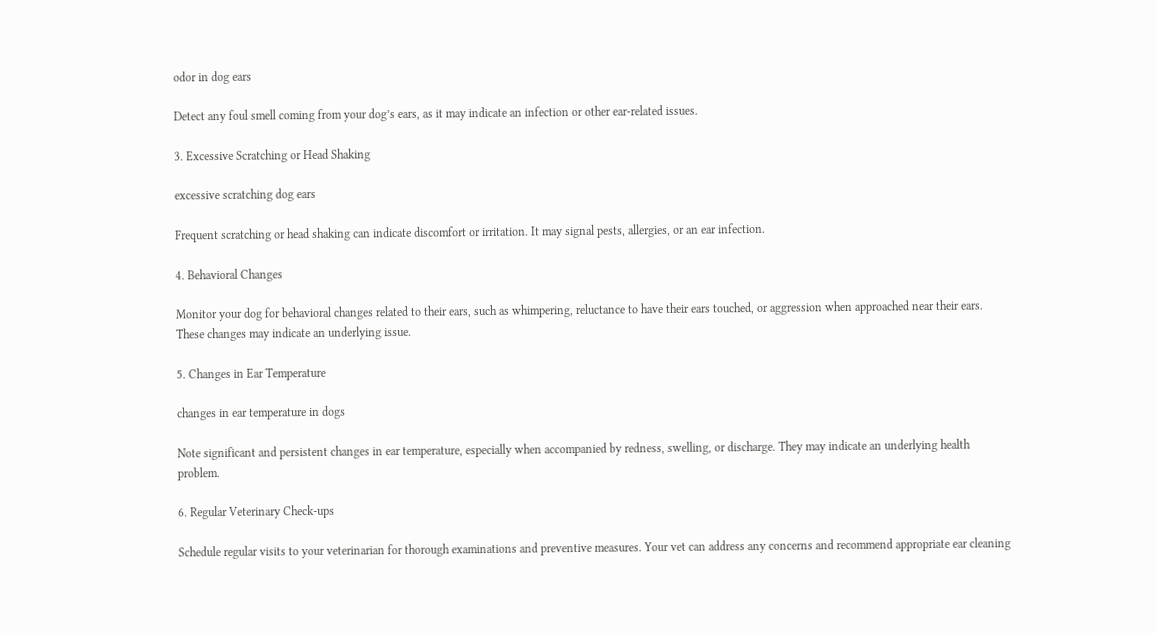odor in dog ears

Detect any foul smell coming from your dog’s ears, as it may indicate an infection or other ear-related issues.

3. Excessive Scratching or Head Shaking

excessive scratching dog ears

Frequent scratching or head shaking can indicate discomfort or irritation. It may signal pests, allergies, or an ear infection.

4. Behavioral Changes

Monitor your dog for behavioral changes related to their ears, such as whimpering, reluctance to have their ears touched, or aggression when approached near their ears. These changes may indicate an underlying issue.

5. Changes in Ear Temperature

changes in ear temperature in dogs

Note significant and persistent changes in ear temperature, especially when accompanied by redness, swelling, or discharge. They may indicate an underlying health problem.

6. Regular Veterinary Check-ups

Schedule regular visits to your veterinarian for thorough examinations and preventive measures. Your vet can address any concerns and recommend appropriate ear cleaning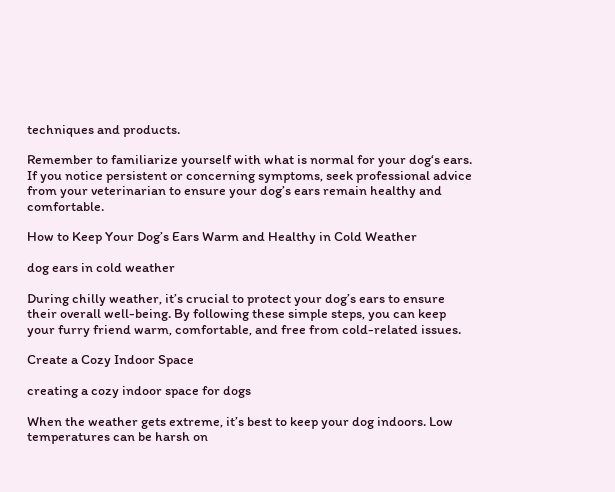techniques and products.

Remember to familiarize yourself with what is normal for your dog‘s ears. If you notice persistent or concerning symptoms, seek professional advice from your veterinarian to ensure your dog’s ears remain healthy and comfortable.

How to Keep Your Dog’s Ears Warm and Healthy in Cold Weather

dog ears in cold weather

During chilly weather, it’s crucial to protect your dog’s ears to ensure their overall well-being. By following these simple steps, you can keep your furry friend warm, comfortable, and free from cold-related issues.

Create a Cozy Indoor Space

creating a cozy indoor space for dogs

When the weather gets extreme, it’s best to keep your dog indoors. Low temperatures can be harsh on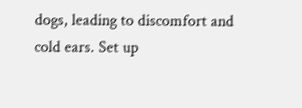dogs, leading to discomfort and cold ears. Set up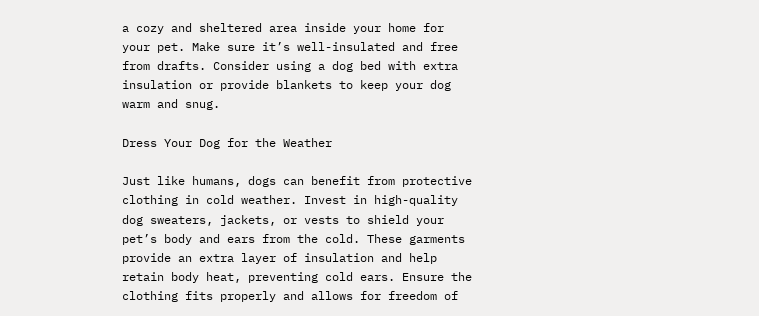a cozy and sheltered area inside your home for your pet. Make sure it’s well-insulated and free from drafts. Consider using a dog bed with extra insulation or provide blankets to keep your dog warm and snug.

Dress Your Dog for the Weather

Just like humans, dogs can benefit from protective clothing in cold weather. Invest in high-quality dog sweaters, jackets, or vests to shield your pet’s body and ears from the cold. These garments provide an extra layer of insulation and help retain body heat, preventing cold ears. Ensure the clothing fits properly and allows for freedom of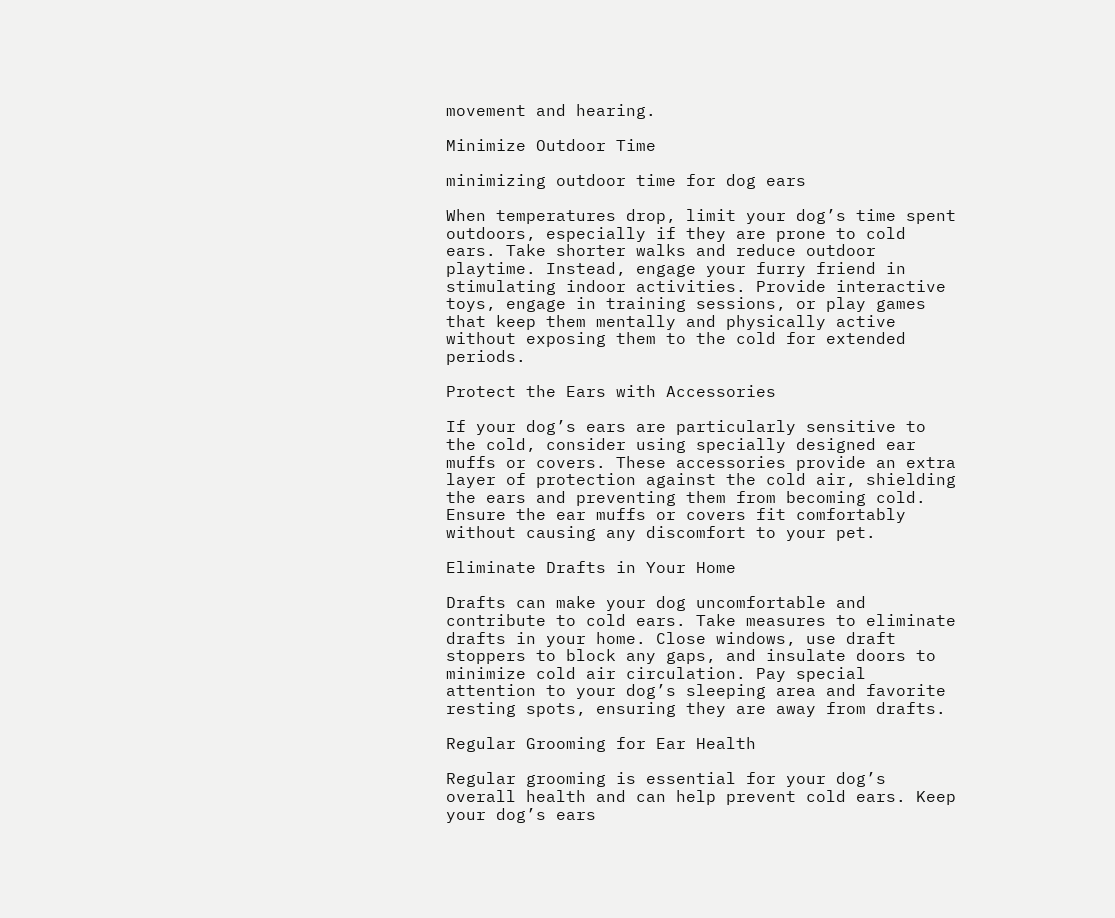movement and hearing.

Minimize Outdoor Time

minimizing outdoor time for dog ears

When temperatures drop, limit your dog’s time spent outdoors, especially if they are prone to cold ears. Take shorter walks and reduce outdoor playtime. Instead, engage your furry friend in stimulating indoor activities. Provide interactive toys, engage in training sessions, or play games that keep them mentally and physically active without exposing them to the cold for extended periods.

Protect the Ears with Accessories

If your dog’s ears are particularly sensitive to the cold, consider using specially designed ear muffs or covers. These accessories provide an extra layer of protection against the cold air, shielding the ears and preventing them from becoming cold. Ensure the ear muffs or covers fit comfortably without causing any discomfort to your pet.

Eliminate Drafts in Your Home

Drafts can make your dog uncomfortable and contribute to cold ears. Take measures to eliminate drafts in your home. Close windows, use draft stoppers to block any gaps, and insulate doors to minimize cold air circulation. Pay special attention to your dog’s sleeping area and favorite resting spots, ensuring they are away from drafts.

Regular Grooming for Ear Health

Regular grooming is essential for your dog’s overall health and can help prevent cold ears. Keep your dog’s ears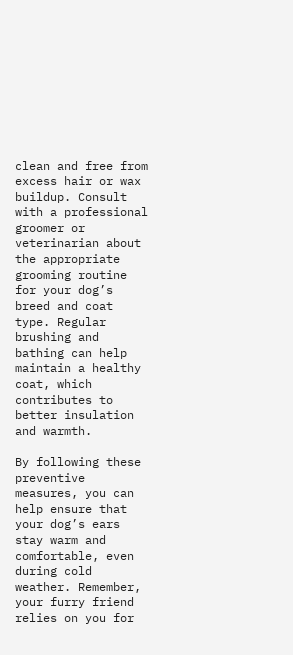clean and free from excess hair or wax buildup. Consult with a professional groomer or veterinarian about the appropriate grooming routine for your dog’s breed and coat type. Regular brushing and bathing can help maintain a healthy coat, which contributes to better insulation and warmth.

By following these preventive measures, you can help ensure that your dog’s ears stay warm and comfortable, even during cold weather. Remember, your furry friend relies on you for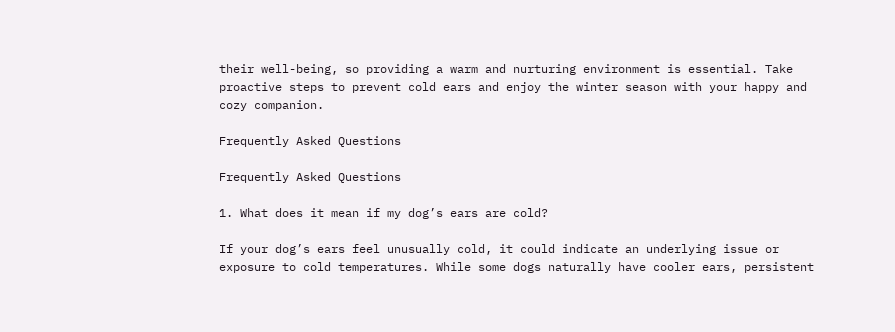their well-being, so providing a warm and nurturing environment is essential. Take proactive steps to prevent cold ears and enjoy the winter season with your happy and cozy companion.

Frequently Asked Questions

Frequently Asked Questions

1. What does it mean if my dog’s ears are cold?

If your dog’s ears feel unusually cold, it could indicate an underlying issue or exposure to cold temperatures. While some dogs naturally have cooler ears, persistent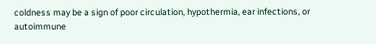coldness may be a sign of poor circulation, hypothermia, ear infections, or autoimmune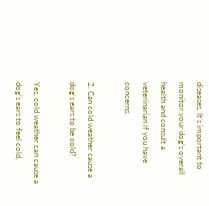diseases. It’s important to monitor your dog’s overall health and consult a veterinarian if you have concerns.

2. Can cold weather cause a dog’s ears to be cold?

Yes, cold weather can cause a dog’s ears to feel cold,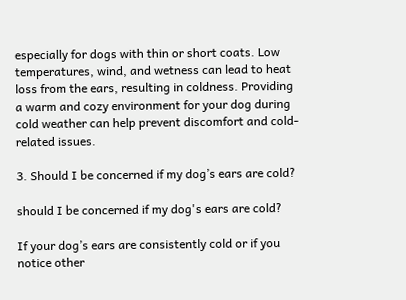especially for dogs with thin or short coats. Low temperatures, wind, and wetness can lead to heat loss from the ears, resulting in coldness. Providing a warm and cozy environment for your dog during cold weather can help prevent discomfort and cold-related issues.

3. Should I be concerned if my dog’s ears are cold?

should I be concerned if my dog's ears are cold?

If your dog’s ears are consistently cold or if you notice other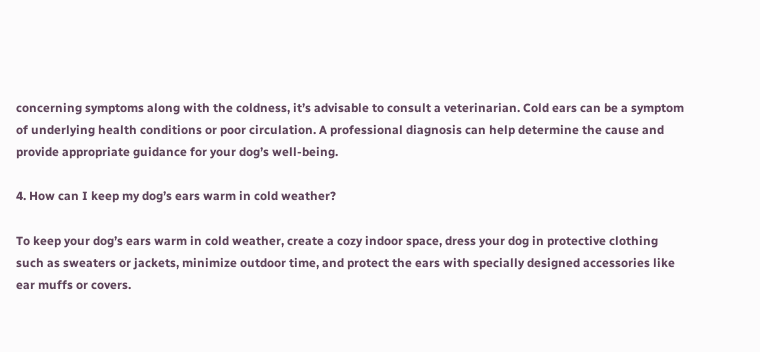concerning symptoms along with the coldness, it’s advisable to consult a veterinarian. Cold ears can be a symptom of underlying health conditions or poor circulation. A professional diagnosis can help determine the cause and provide appropriate guidance for your dog’s well-being.

4. How can I keep my dog’s ears warm in cold weather?

To keep your dog’s ears warm in cold weather, create a cozy indoor space, dress your dog in protective clothing such as sweaters or jackets, minimize outdoor time, and protect the ears with specially designed accessories like ear muffs or covers.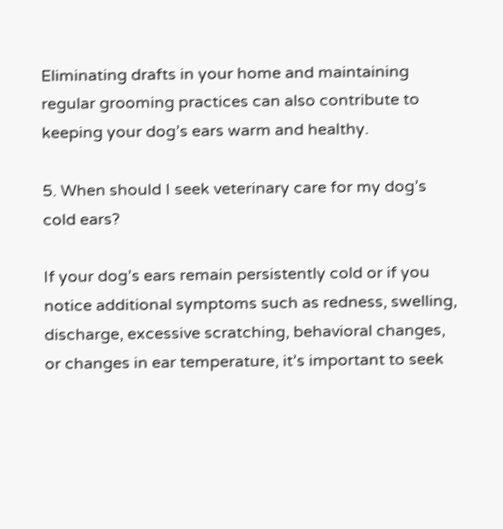Eliminating drafts in your home and maintaining regular grooming practices can also contribute to keeping your dog’s ears warm and healthy.

5. When should I seek veterinary care for my dog’s cold ears?

If your dog’s ears remain persistently cold or if you notice additional symptoms such as redness, swelling, discharge, excessive scratching, behavioral changes, or changes in ear temperature, it’s important to seek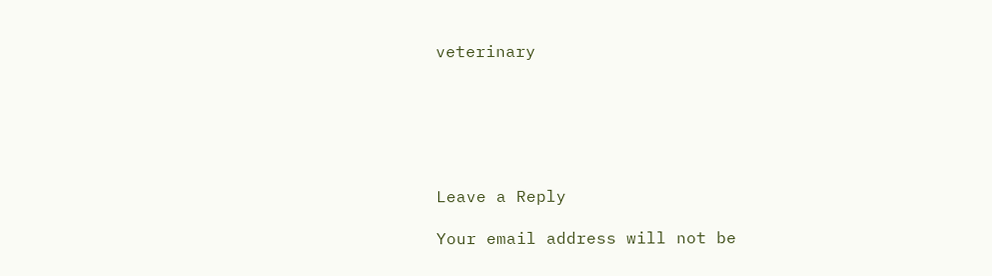veterinary






Leave a Reply

Your email address will not be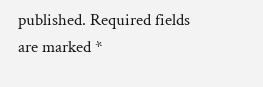published. Required fields are marked *